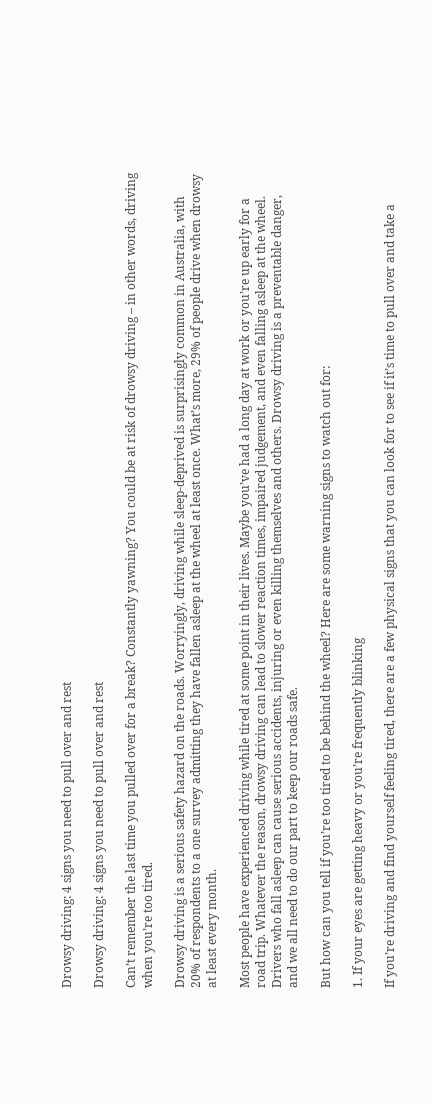Drowsy driving: 4 signs you need to pull over and rest

Drowsy driving: 4 signs you need to pull over and rest

Can’t remember the last time you pulled over for a break? Constantly yawning? You could be at risk of drowsy driving – in other words, driving when you’re too tired.

Drowsy driving is a serious safety hazard on the roads. Worryingly, driving while sleep-deprived is surprisingly common in Australia, with 20% of respondents to a one survey admitting they have fallen asleep at the wheel at least once. What’s more, 29% of people drive when drowsy at least every month.

Most people have experienced driving while tired at some point in their lives. Maybe you’ve had a long day at work or you’re up early for a road trip. Whatever the reason, drowsy driving can lead to slower reaction times, impaired judgement, and even falling asleep at the wheel. Drivers who fall asleep can cause serious accidents, injuring or even killing themselves and others. Drowsy driving is a preventable danger, and we all need to do our part to keep our roads safe.

But how can you tell if you’re too tired to be behind the wheel? Here are some warning signs to watch out for:

1. If your eyes are getting heavy or you’re frequently blinking

If you’re driving and find yourself feeling tired, there are a few physical signs that you can look for to see if it’s time to pull over and take a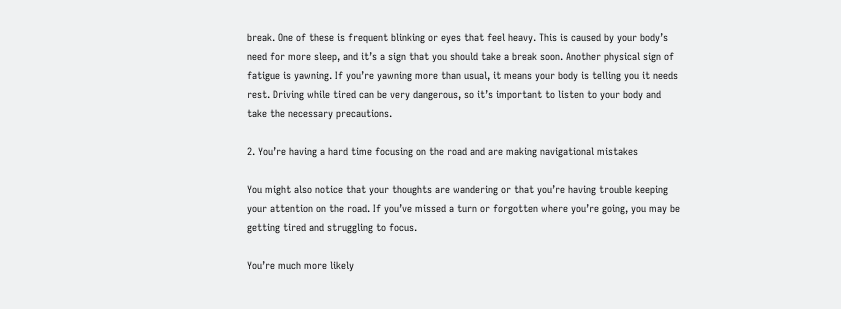break. One of these is frequent blinking or eyes that feel heavy. This is caused by your body’s need for more sleep, and it’s a sign that you should take a break soon. Another physical sign of fatigue is yawning. If you’re yawning more than usual, it means your body is telling you it needs rest. Driving while tired can be very dangerous, so it’s important to listen to your body and take the necessary precautions.

2. You’re having a hard time focusing on the road and are making navigational mistakes

You might also notice that your thoughts are wandering or that you’re having trouble keeping your attention on the road. If you’ve missed a turn or forgotten where you’re going, you may be getting tired and struggling to focus.

You’re much more likely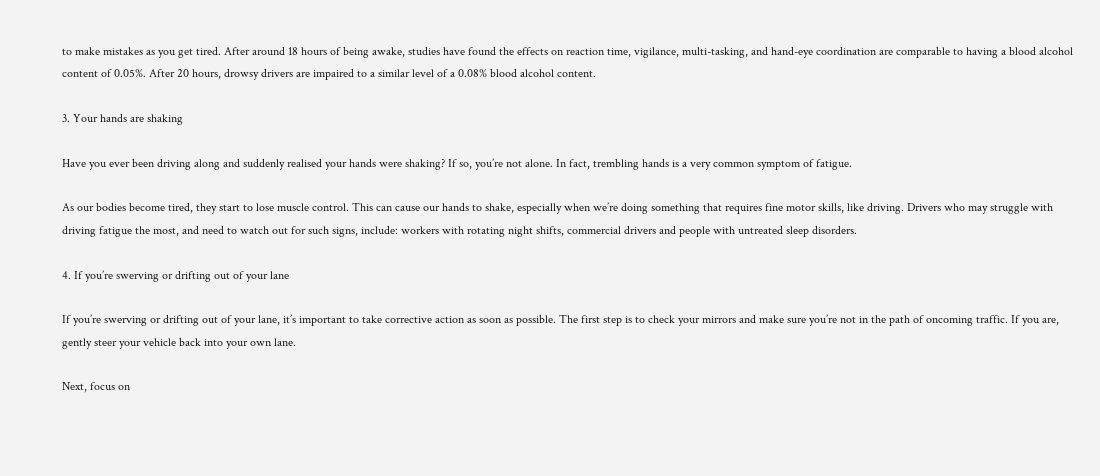to make mistakes as you get tired. After around 18 hours of being awake, studies have found the effects on reaction time, vigilance, multi-tasking, and hand-eye coordination are comparable to having a blood alcohol content of 0.05%. After 20 hours, drowsy drivers are impaired to a similar level of a 0.08% blood alcohol content.

3. Your hands are shaking

Have you ever been driving along and suddenly realised your hands were shaking? If so, you’re not alone. In fact, trembling hands is a very common symptom of fatigue.

As our bodies become tired, they start to lose muscle control. This can cause our hands to shake, especially when we’re doing something that requires fine motor skills, like driving. Drivers who may struggle with driving fatigue the most, and need to watch out for such signs, include: workers with rotating night shifts, commercial drivers and people with untreated sleep disorders.

4. If you’re swerving or drifting out of your lane

If you’re swerving or drifting out of your lane, it’s important to take corrective action as soon as possible. The first step is to check your mirrors and make sure you’re not in the path of oncoming traffic. If you are, gently steer your vehicle back into your own lane.

Next, focus on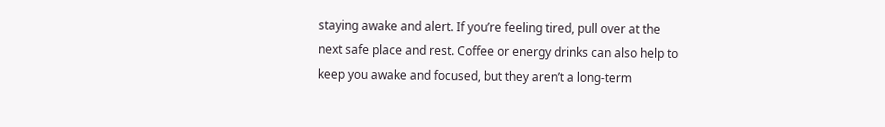staying awake and alert. If you’re feeling tired, pull over at the next safe place and rest. Coffee or energy drinks can also help to keep you awake and focused, but they aren’t a long-term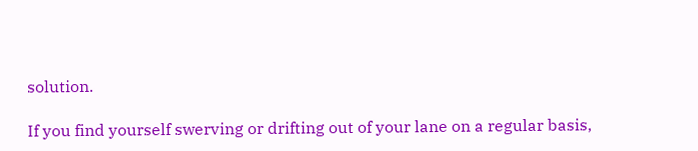solution.

If you find yourself swerving or drifting out of your lane on a regular basis,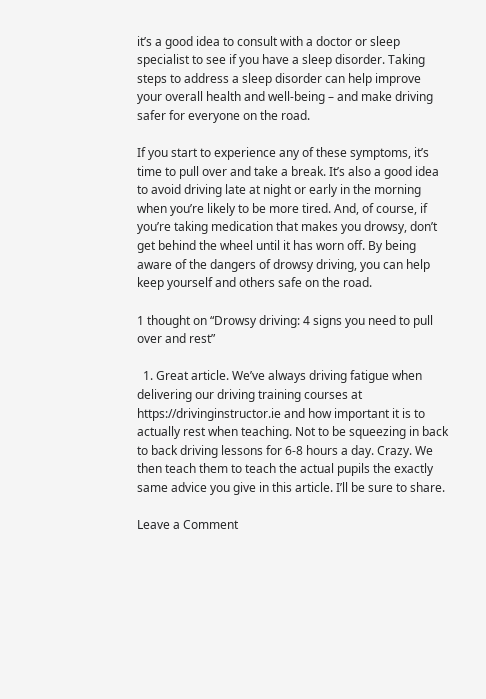it’s a good idea to consult with a doctor or sleep specialist to see if you have a sleep disorder. Taking steps to address a sleep disorder can help improve your overall health and well-being – and make driving safer for everyone on the road.

If you start to experience any of these symptoms, it’s time to pull over and take a break. It’s also a good idea to avoid driving late at night or early in the morning when you’re likely to be more tired. And, of course, if you’re taking medication that makes you drowsy, don’t get behind the wheel until it has worn off. By being aware of the dangers of drowsy driving, you can help keep yourself and others safe on the road.

1 thought on “Drowsy driving: 4 signs you need to pull over and rest”

  1. Great article. We’ve always driving fatigue when delivering our driving training courses at https://drivinginstructor.ie and how important it is to actually rest when teaching. Not to be squeezing in back to back driving lessons for 6-8 hours a day. Crazy. We then teach them to teach the actual pupils the exactly same advice you give in this article. I’ll be sure to share.

Leave a Comment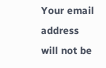Your email address will not be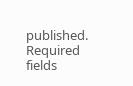published. Required fields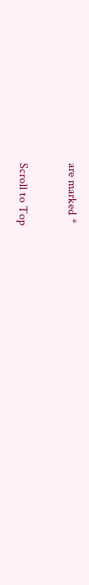are marked *

Scroll to Top